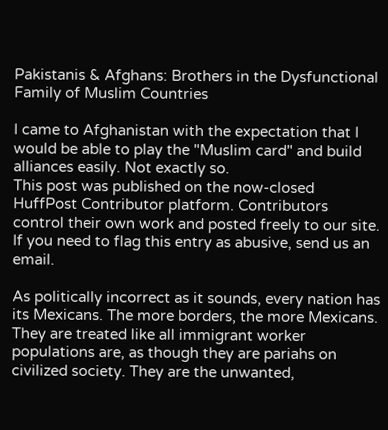Pakistanis & Afghans: Brothers in the Dysfunctional Family of Muslim Countries

I came to Afghanistan with the expectation that I would be able to play the "Muslim card" and build alliances easily. Not exactly so.
This post was published on the now-closed HuffPost Contributor platform. Contributors control their own work and posted freely to our site. If you need to flag this entry as abusive, send us an email.

As politically incorrect as it sounds, every nation has its Mexicans. The more borders, the more Mexicans. They are treated like all immigrant worker populations are, as though they are pariahs on civilized society. They are the unwanted,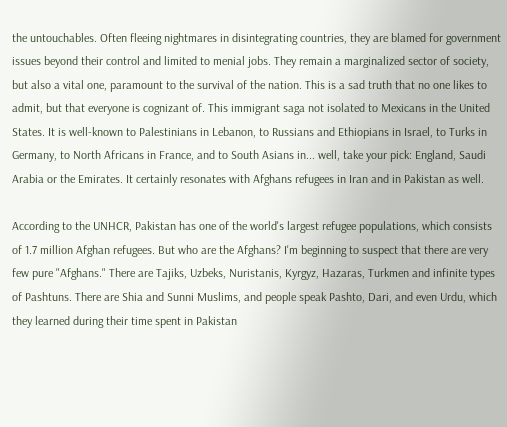the untouchables. Often fleeing nightmares in disintegrating countries, they are blamed for government issues beyond their control and limited to menial jobs. They remain a marginalized sector of society, but also a vital one, paramount to the survival of the nation. This is a sad truth that no one likes to admit, but that everyone is cognizant of. This immigrant saga not isolated to Mexicans in the United States. It is well-known to Palestinians in Lebanon, to Russians and Ethiopians in Israel, to Turks in Germany, to North Africans in France, and to South Asians in... well, take your pick: England, Saudi Arabia or the Emirates. It certainly resonates with Afghans refugees in Iran and in Pakistan as well.

According to the UNHCR, Pakistan has one of the world's largest refugee populations, which consists of 1.7 million Afghan refugees. But who are the Afghans? I'm beginning to suspect that there are very few pure "Afghans." There are Tajiks, Uzbeks, Nuristanis, Kyrgyz, Hazaras, Turkmen and infinite types of Pashtuns. There are Shia and Sunni Muslims, and people speak Pashto, Dari, and even Urdu, which they learned during their time spent in Pakistan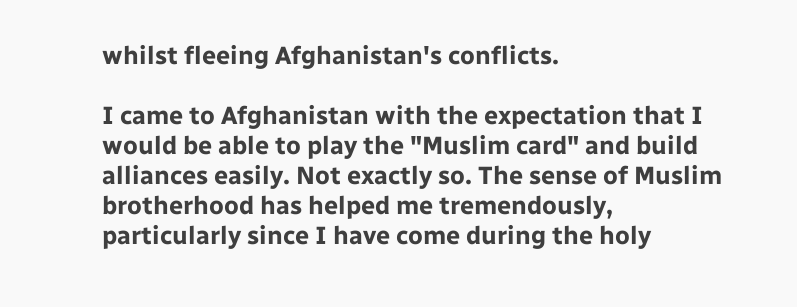whilst fleeing Afghanistan's conflicts.

I came to Afghanistan with the expectation that I would be able to play the "Muslim card" and build alliances easily. Not exactly so. The sense of Muslim brotherhood has helped me tremendously, particularly since I have come during the holy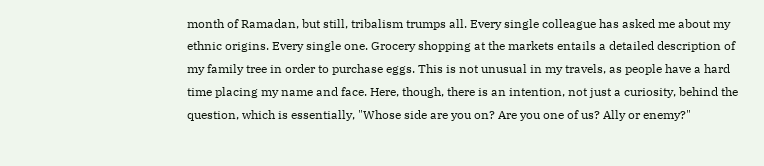month of Ramadan, but still, tribalism trumps all. Every single colleague has asked me about my ethnic origins. Every single one. Grocery shopping at the markets entails a detailed description of my family tree in order to purchase eggs. This is not unusual in my travels, as people have a hard time placing my name and face. Here, though, there is an intention, not just a curiosity, behind the question, which is essentially, "Whose side are you on? Are you one of us? Ally or enemy?"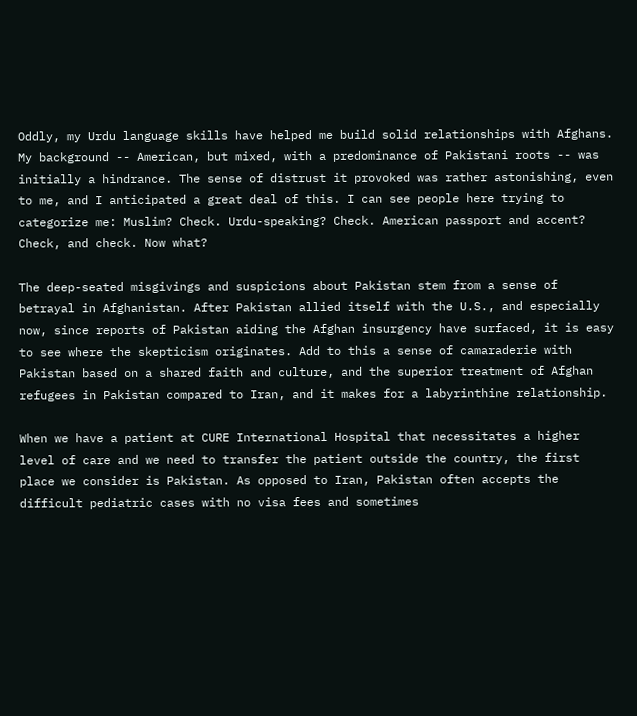Oddly, my Urdu language skills have helped me build solid relationships with Afghans. My background -- American, but mixed, with a predominance of Pakistani roots -- was initially a hindrance. The sense of distrust it provoked was rather astonishing, even to me, and I anticipated a great deal of this. I can see people here trying to categorize me: Muslim? Check. Urdu-speaking? Check. American passport and accent? Check, and check. Now what?

The deep-seated misgivings and suspicions about Pakistan stem from a sense of betrayal in Afghanistan. After Pakistan allied itself with the U.S., and especially now, since reports of Pakistan aiding the Afghan insurgency have surfaced, it is easy to see where the skepticism originates. Add to this a sense of camaraderie with Pakistan based on a shared faith and culture, and the superior treatment of Afghan refugees in Pakistan compared to Iran, and it makes for a labyrinthine relationship.

When we have a patient at CURE International Hospital that necessitates a higher level of care and we need to transfer the patient outside the country, the first place we consider is Pakistan. As opposed to Iran, Pakistan often accepts the difficult pediatric cases with no visa fees and sometimes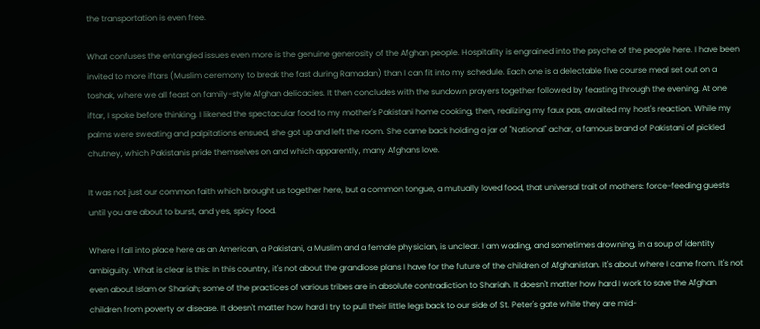the transportation is even free.

What confuses the entangled issues even more is the genuine generosity of the Afghan people. Hospitality is engrained into the psyche of the people here. I have been invited to more iftars (Muslim ceremony to break the fast during Ramadan) than I can fit into my schedule. Each one is a delectable five course meal set out on a toshak, where we all feast on family-style Afghan delicacies. It then concludes with the sundown prayers together followed by feasting through the evening. At one iftar, I spoke before thinking. I likened the spectacular food to my mother's Pakistani home cooking, then, realizing my faux pas, awaited my host's reaction. While my palms were sweating and palpitations ensued, she got up and left the room. She came back holding a jar of "National" achar, a famous brand of Pakistani of pickled chutney, which Pakistanis pride themselves on and which apparently, many Afghans love.

It was not just our common faith which brought us together here, but a common tongue, a mutually loved food, that universal trait of mothers: force-feeding guests until you are about to burst, and yes, spicy food.

Where I fall into place here as an American, a Pakistani, a Muslim and a female physician, is unclear. I am wading, and sometimes drowning, in a soup of identity ambiguity. What is clear is this: In this country, it's not about the grandiose plans I have for the future of the children of Afghanistan. It's about where I came from. It's not even about Islam or Shariah; some of the practices of various tribes are in absolute contradiction to Shariah. It doesn't matter how hard I work to save the Afghan children from poverty or disease. It doesn't matter how hard I try to pull their little legs back to our side of St. Peter's gate while they are mid-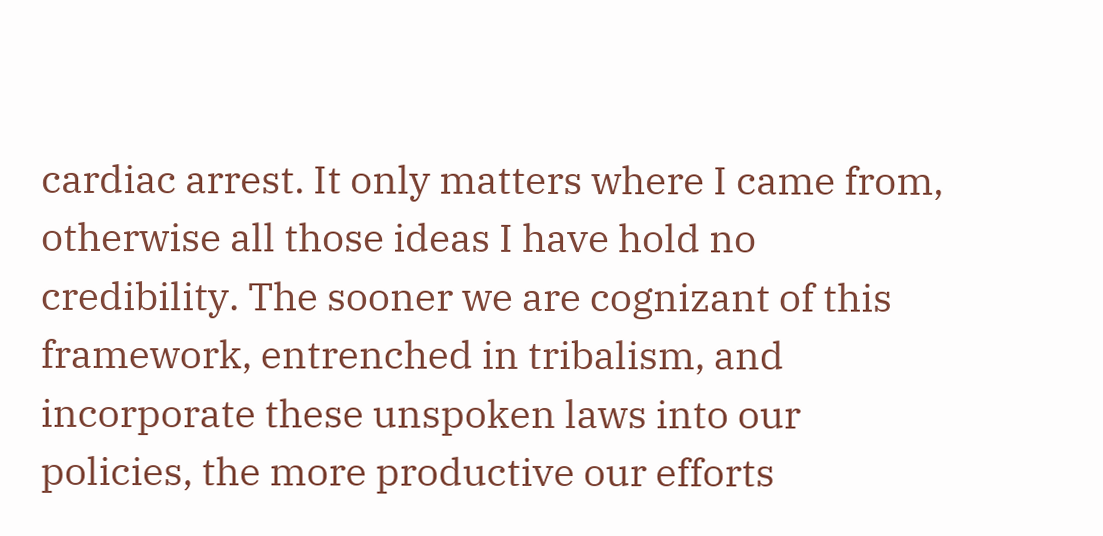cardiac arrest. It only matters where I came from, otherwise all those ideas I have hold no credibility. The sooner we are cognizant of this framework, entrenched in tribalism, and incorporate these unspoken laws into our policies, the more productive our efforts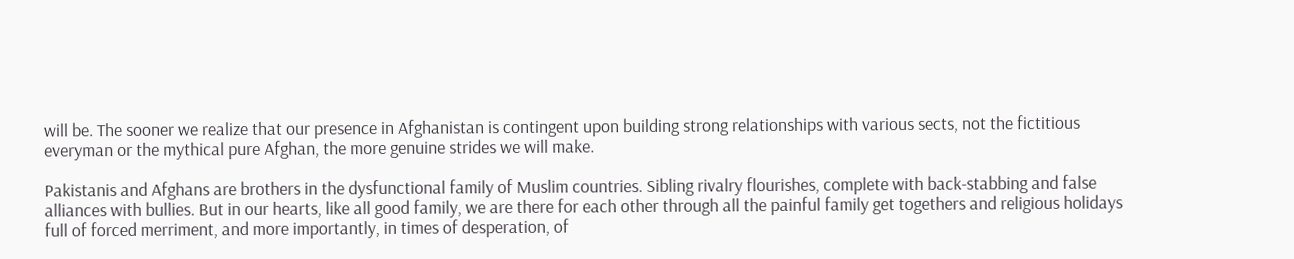will be. The sooner we realize that our presence in Afghanistan is contingent upon building strong relationships with various sects, not the fictitious everyman or the mythical pure Afghan, the more genuine strides we will make.

Pakistanis and Afghans are brothers in the dysfunctional family of Muslim countries. Sibling rivalry flourishes, complete with back-stabbing and false alliances with bullies. But in our hearts, like all good family, we are there for each other through all the painful family get togethers and religious holidays full of forced merriment, and more importantly, in times of desperation, of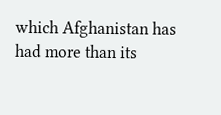which Afghanistan has had more than its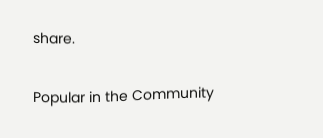share.

Popular in the Community